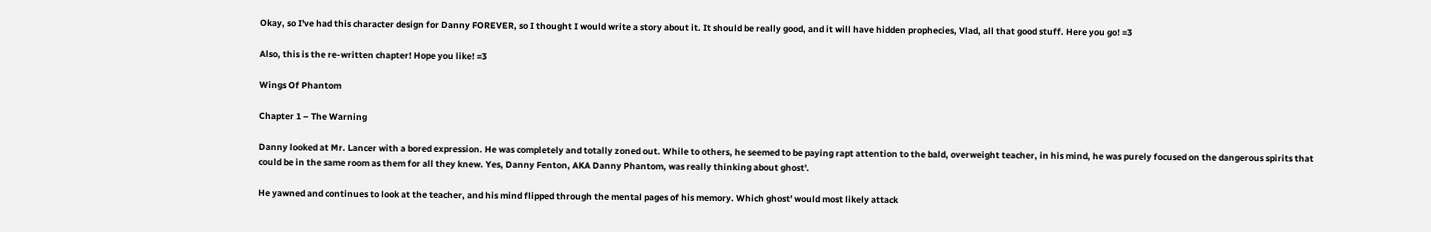Okay, so I've had this character design for Danny FOREVER, so I thought I would write a story about it. It should be really good, and it will have hidden prophecies, Vlad, all that good stuff. Here you go! =3

Also, this is the re-written chapter! Hope you like! =3

Wings Of Phantom

Chapter 1 – The Warning

Danny looked at Mr. Lancer with a bored expression. He was completely and totally zoned out. While to others, he seemed to be paying rapt attention to the bald, overweight teacher, in his mind, he was purely focused on the dangerous spirits that could be in the same room as them for all they knew. Yes, Danny Fenton, AKA Danny Phantom, was really thinking about ghost'.

He yawned and continues to look at the teacher, and his mind flipped through the mental pages of his memory. Which ghost' would most likely attack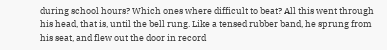during school hours? Which ones where difficult to beat? All this went through his head, that is, until the bell rung. Like a tensed rubber band, he sprung from his seat, and flew out the door in record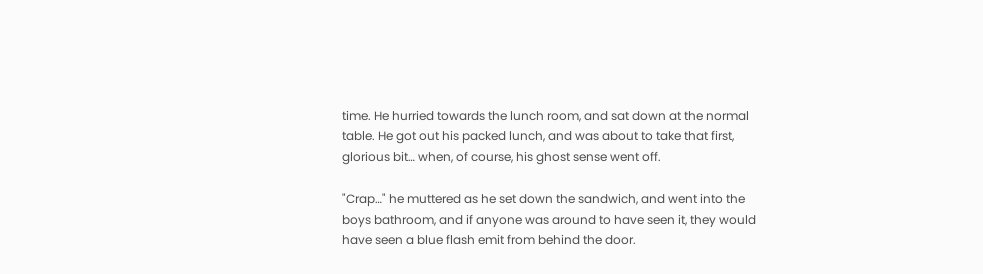time. He hurried towards the lunch room, and sat down at the normal table. He got out his packed lunch, and was about to take that first, glorious bit… when, of course, his ghost sense went off.

"Crap…" he muttered as he set down the sandwich, and went into the boys bathroom, and if anyone was around to have seen it, they would have seen a blue flash emit from behind the door.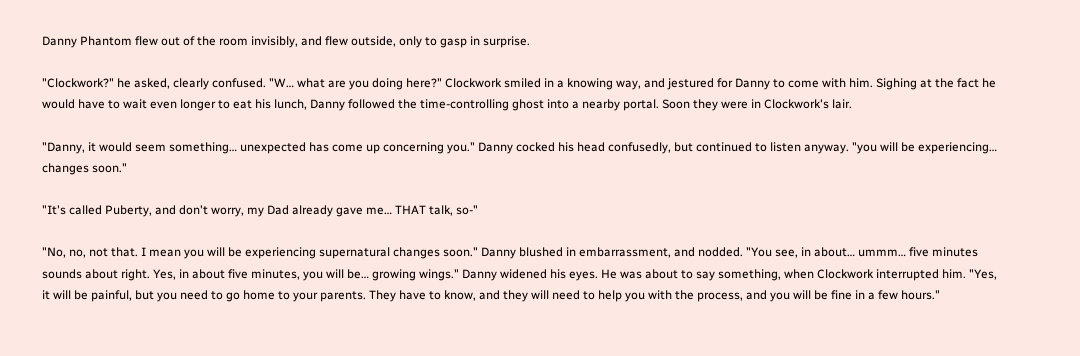Danny Phantom flew out of the room invisibly, and flew outside, only to gasp in surprise.

"Clockwork?" he asked, clearly confused. "W… what are you doing here?" Clockwork smiled in a knowing way, and jestured for Danny to come with him. Sighing at the fact he would have to wait even longer to eat his lunch, Danny followed the time-controlling ghost into a nearby portal. Soon they were in Clockwork's lair.

"Danny, it would seem something… unexpected has come up concerning you." Danny cocked his head confusedly, but continued to listen anyway. "you will be experiencing… changes soon."

"It's called Puberty, and don't worry, my Dad already gave me… THAT talk, so-"

"No, no, not that. I mean you will be experiencing supernatural changes soon." Danny blushed in embarrassment, and nodded. "You see, in about… ummm… five minutes sounds about right. Yes, in about five minutes, you will be… growing wings." Danny widened his eyes. He was about to say something, when Clockwork interrupted him. "Yes, it will be painful, but you need to go home to your parents. They have to know, and they will need to help you with the process, and you will be fine in a few hours."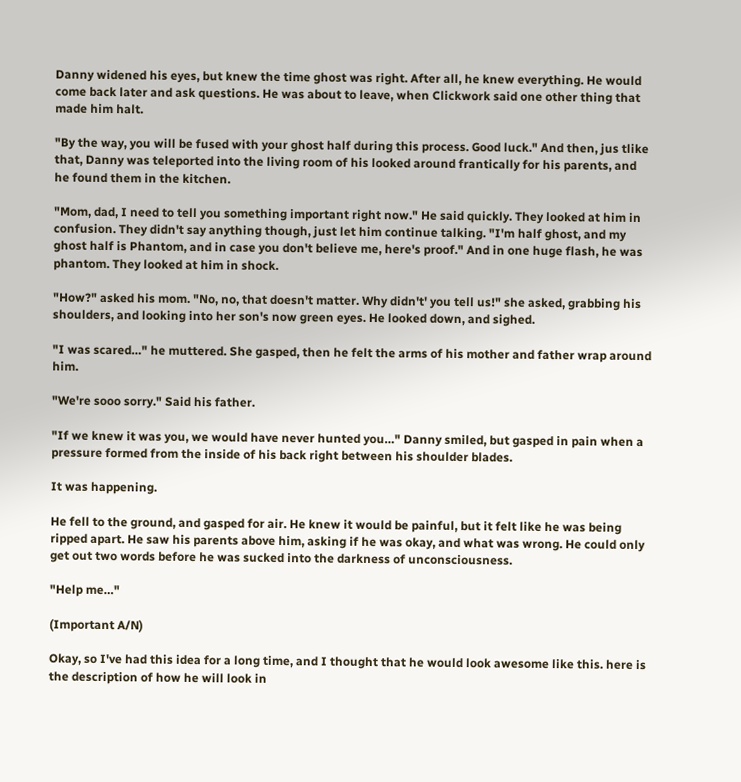Danny widened his eyes, but knew the time ghost was right. After all, he knew everything. He would come back later and ask questions. He was about to leave, when Clickwork said one other thing that made him halt.

"By the way, you will be fused with your ghost half during this process. Good luck." And then, jus tlike that, Danny was teleported into the living room of his looked around frantically for his parents, and he found them in the kitchen.

"Mom, dad, I need to tell you something important right now." He said quickly. They looked at him in confusion. They didn't say anything though, just let him continue talking. "I'm half ghost, and my ghost half is Phantom, and in case you don't believe me, here's proof." And in one huge flash, he was phantom. They looked at him in shock.

"How?" asked his mom. "No, no, that doesn't matter. Why didn't' you tell us!" she asked, grabbing his shoulders, and looking into her son's now green eyes. He looked down, and sighed.

"I was scared…" he muttered. She gasped, then he felt the arms of his mother and father wrap around him.

"We're sooo sorry." Said his father.

"If we knew it was you, we would have never hunted you…" Danny smiled, but gasped in pain when a pressure formed from the inside of his back right between his shoulder blades.

It was happening.

He fell to the ground, and gasped for air. He knew it would be painful, but it felt like he was being ripped apart. He saw his parents above him, asking if he was okay, and what was wrong. He could only get out two words before he was sucked into the darkness of unconsciousness.

"Help me…"

(Important A/N)

Okay, so I've had this idea for a long time, and I thought that he would look awesome like this. here is the description of how he will look in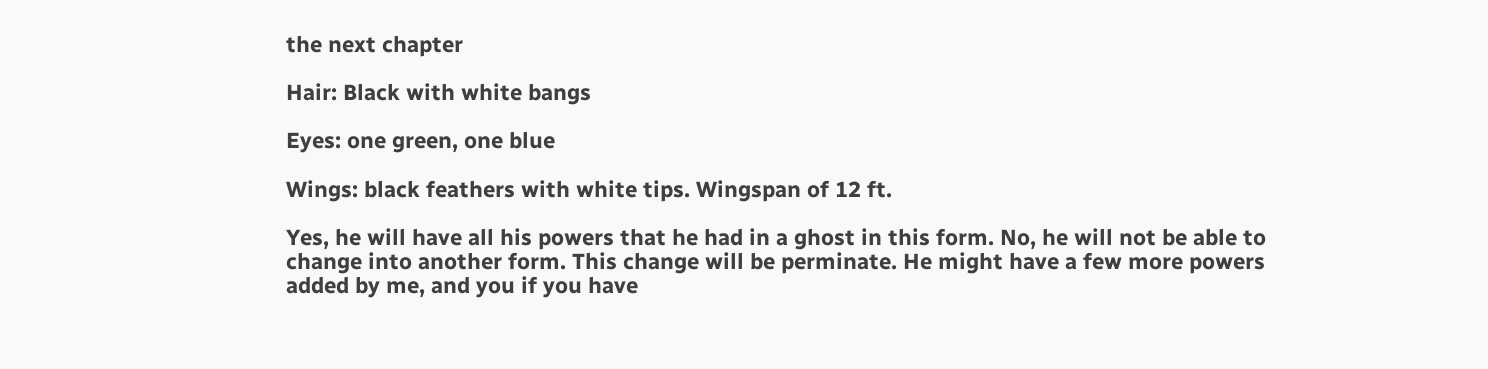the next chapter

Hair: Black with white bangs

Eyes: one green, one blue

Wings: black feathers with white tips. Wingspan of 12 ft.

Yes, he will have all his powers that he had in a ghost in this form. No, he will not be able to change into another form. This change will be perminate. He might have a few more powers added by me, and you if you have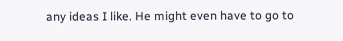any ideas I like. He might even have to go to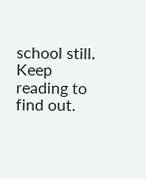school still. Keep reading to find out.